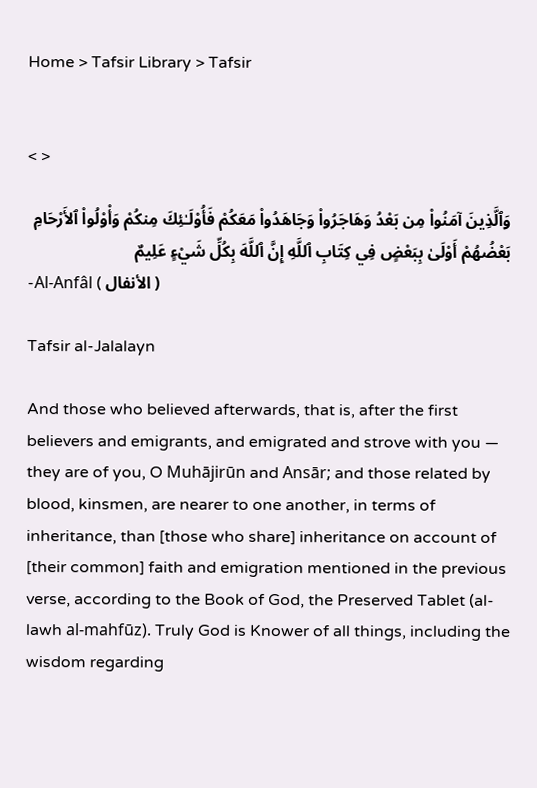Home > Tafsir Library > Tafsir


< >

وَٱلَّذِينَ آمَنُواْ مِن بَعْدُ وَهَاجَرُواْ وَجَاهَدُواْ مَعَكُمْ فَأُوْلَـٰئِكَ مِنكُمْ وَأْوْلُواْ ٱلأَرْحَامِ بَعْضُهُمْ أَوْلَىٰ بِبَعْضٍ فِي كِتَابِ ٱللَّهِ إِنَّ ٱللَّهَ بِكُلِّ شَيْءٍ عَلِيمٌ
-Al-Anfâl ( الأنفال )

Tafsir al-Jalalayn

And those who believed afterwards, that is, after the first believers and emigrants, and emigrated and strove with you — they are of you, O Muhājirūn and Ansār; and those related by blood, kinsmen, are nearer to one another, in terms of inheritance, than [those who share] inheritance on account of [their common] faith and emigration mentioned in the previous verse, according to the Book of God, the Preserved Tablet (al-lawh al-mahfūz). Truly God is Knower of all things, including the wisdom regarding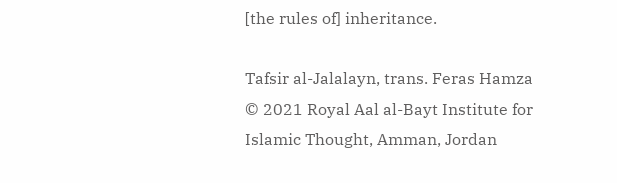[the rules of] inheritance.

Tafsir al-Jalalayn, trans. Feras Hamza
© 2021 Royal Aal al-Bayt Institute for Islamic Thought, Amman, Jordan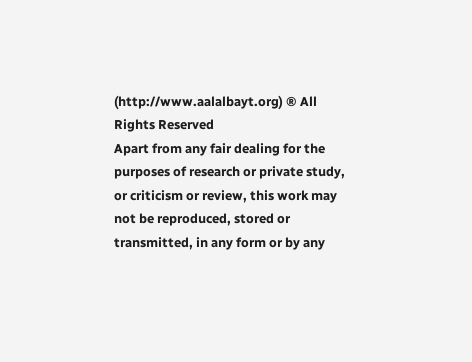(http://www.aalalbayt.org) ® All Rights Reserved
Apart from any fair dealing for the purposes of research or private study, or criticism or review, this work may not be reproduced, stored or transmitted, in any form or by any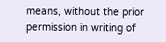means, without the prior permission in writing of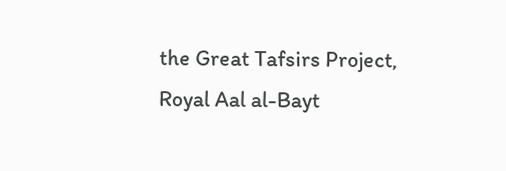the Great Tafsirs Project, Royal Aal al-Bayt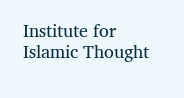Institute for Islamic Thought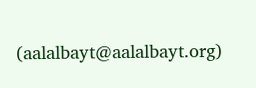(aalalbayt@aalalbayt.org)